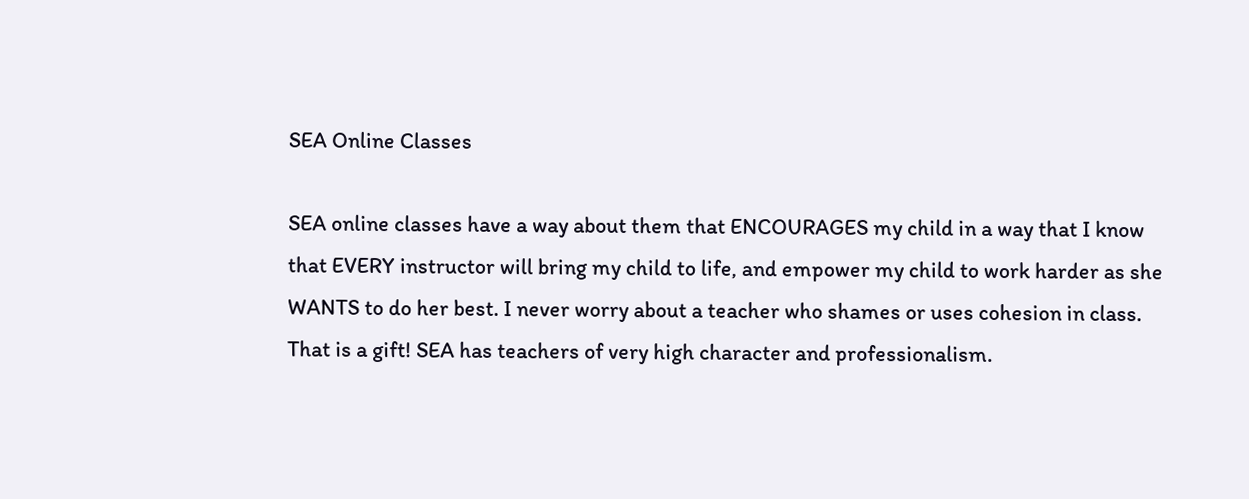SEA Online Classes

SEA online classes have a way about them that ENCOURAGES my child in a way that I know that EVERY instructor will bring my child to life, and empower my child to work harder as she WANTS to do her best. I never worry about a teacher who shames or uses cohesion in class. That is a gift! SEA has teachers of very high character and professionalism.